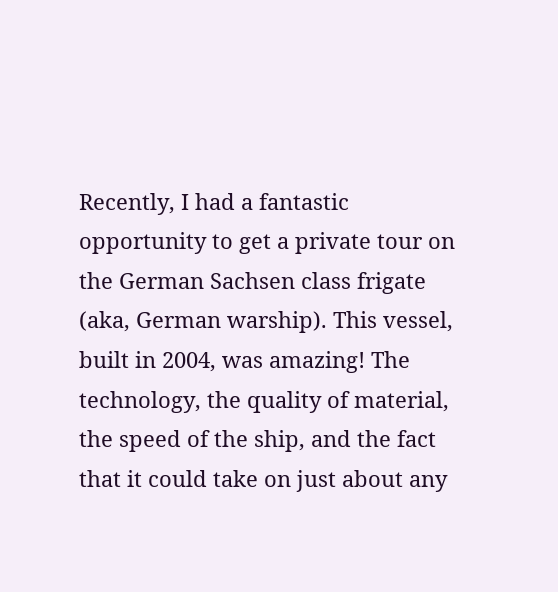Recently, I had a fantastic opportunity to get a private tour on the German Sachsen class frigate (aka, German warship). This vessel, built in 2004, was amazing! The technology, the quality of material, the speed of the ship, and the fact that it could take on just about any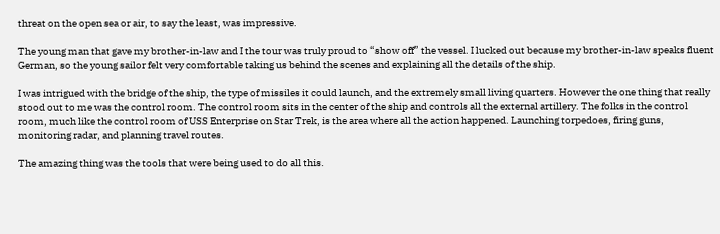threat on the open sea or air, to say the least, was impressive.

The young man that gave my brother-in-law and I the tour was truly proud to “show off” the vessel. I lucked out because my brother-in-law speaks fluent German, so the young sailor felt very comfortable taking us behind the scenes and explaining all the details of the ship.

I was intrigued with the bridge of the ship, the type of missiles it could launch, and the extremely small living quarters. However the one thing that really stood out to me was the control room. The control room sits in the center of the ship and controls all the external artillery. The folks in the control room, much like the control room of USS Enterprise on Star Trek, is the area where all the action happened. Launching torpedoes, firing guns, monitoring radar, and planning travel routes.

The amazing thing was the tools that were being used to do all this.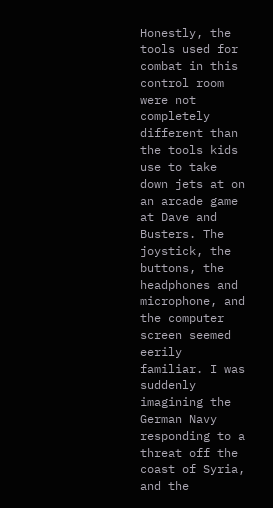Honestly, the tools used for combat in this control room were not completely different than the tools kids use to take down jets at on an arcade game at Dave and Busters. The joystick, the buttons, the headphones and microphone, and the computer screen seemed eerily familiar. I was suddenly imagining the German Navy responding to a threat off the coast of Syria, and the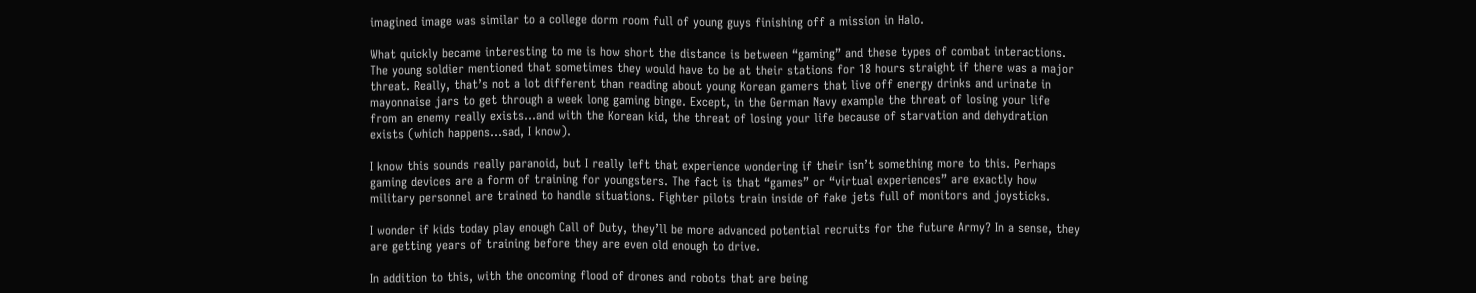imagined image was similar to a college dorm room full of young guys finishing off a mission in Halo.

What quickly became interesting to me is how short the distance is between “gaming” and these types of combat interactions. The young soldier mentioned that sometimes they would have to be at their stations for 18 hours straight if there was a major threat. Really, that’s not a lot different than reading about young Korean gamers that live off energy drinks and urinate in mayonnaise jars to get through a week long gaming binge. Except, in the German Navy example the threat of losing your life from an enemy really exists…and with the Korean kid, the threat of losing your life because of starvation and dehydration exists (which happens…sad, I know).

I know this sounds really paranoid, but I really left that experience wondering if their isn’t something more to this. Perhaps gaming devices are a form of training for youngsters. The fact is that “games” or “virtual experiences” are exactly how military personnel are trained to handle situations. Fighter pilots train inside of fake jets full of monitors and joysticks.

I wonder if kids today play enough Call of Duty, they’ll be more advanced potential recruits for the future Army? In a sense, they are getting years of training before they are even old enough to drive.

In addition to this, with the oncoming flood of drones and robots that are being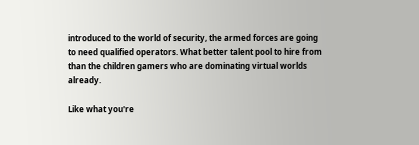introduced to the world of security, the armed forces are going to need qualified operators. What better talent pool to hire from than the children gamers who are dominating virtual worlds already.

Like what you're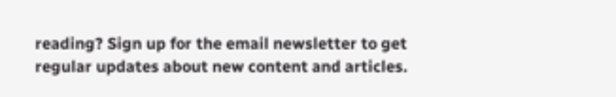reading? Sign up for the email newsletter to get regular updates about new content and articles.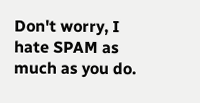Don't worry, I hate SPAM as much as you do.